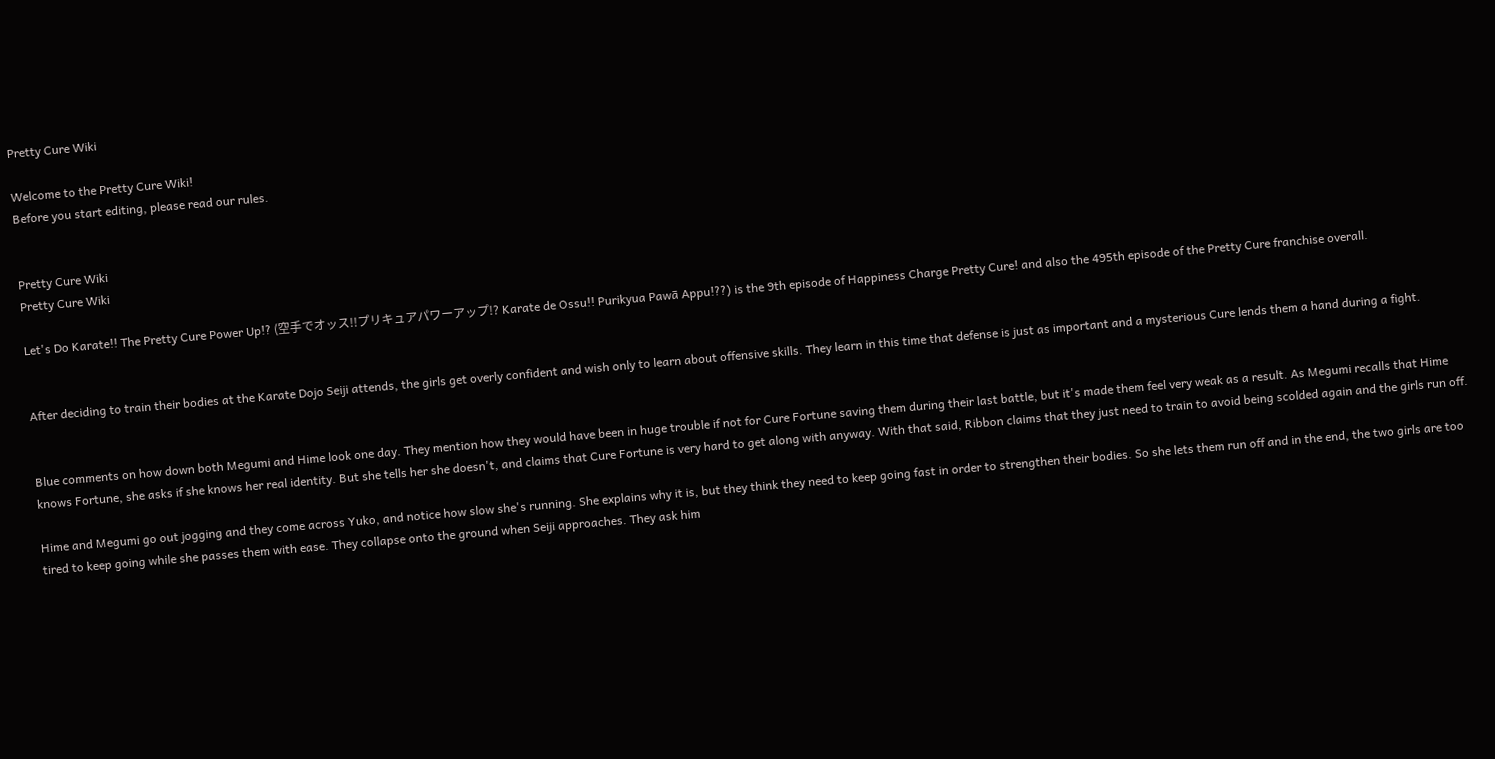Pretty Cure Wiki

Welcome to the Pretty Cure Wiki!
Before you start editing, please read our rules.


Pretty Cure Wiki
Pretty Cure Wiki

Let's Do Karate!! The Pretty Cure Power Up!? (空手でオッス!!プリキュアパワーアップ!? Karate de Ossu!! Purikyua Pawā Appu!??) is the 9th episode of Happiness Charge Pretty Cure! and also the 495th episode of the Pretty Cure franchise overall.


After deciding to train their bodies at the Karate Dojo Seiji attends, the girls get overly confident and wish only to learn about offensive skills. They learn in this time that defense is just as important and a mysterious Cure lends them a hand during a fight.


Blue comments on how down both Megumi and Hime look one day. They mention how they would have been in huge trouble if not for Cure Fortune saving them during their last battle, but it's made them feel very weak as a result. As Megumi recalls that Hime knows Fortune, she asks if she knows her real identity. But she tells her she doesn't, and claims that Cure Fortune is very hard to get along with anyway. With that said, Ribbon claims that they just need to train to avoid being scolded again and the girls run off.

Hime and Megumi go out jogging and they come across Yuko, and notice how slow she's running. She explains why it is, but they think they need to keep going fast in order to strengthen their bodies. So she lets them run off and in the end, the two girls are too tired to keep going while she passes them with ease. They collapse onto the ground when Seiji approaches. They ask him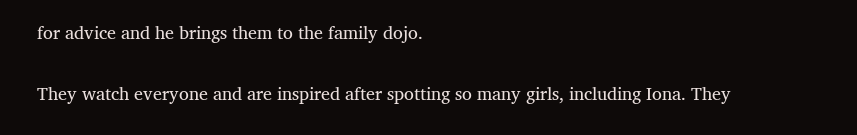for advice and he brings them to the family dojo.

They watch everyone and are inspired after spotting so many girls, including Iona. They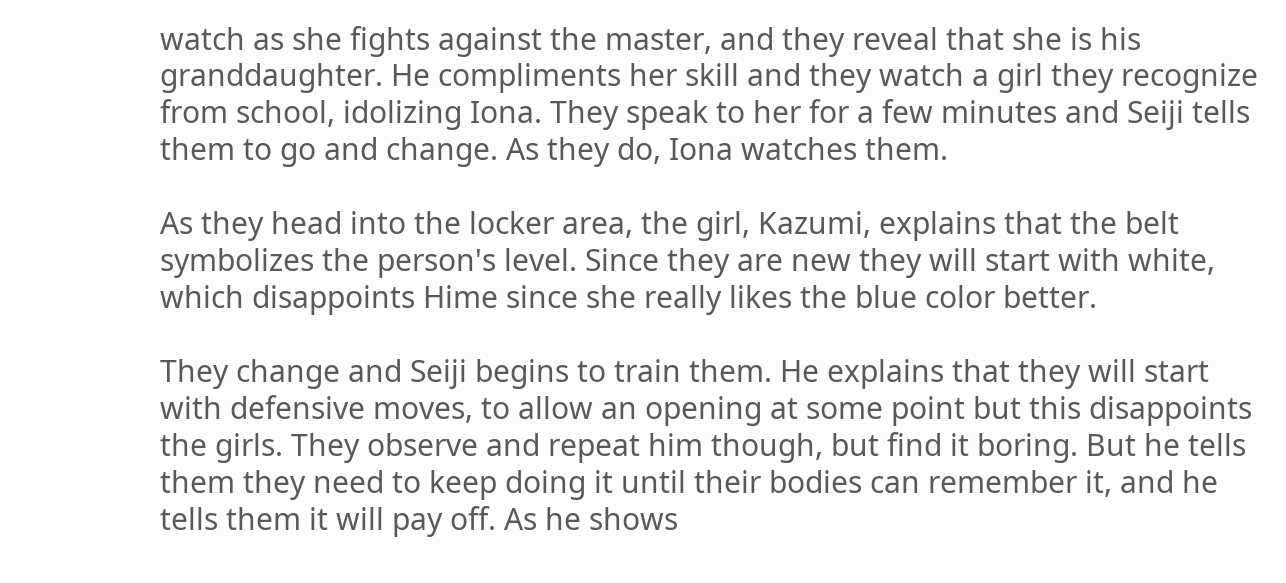watch as she fights against the master, and they reveal that she is his granddaughter. He compliments her skill and they watch a girl they recognize from school, idolizing Iona. They speak to her for a few minutes and Seiji tells them to go and change. As they do, Iona watches them.

As they head into the locker area, the girl, Kazumi, explains that the belt symbolizes the person's level. Since they are new they will start with white, which disappoints Hime since she really likes the blue color better.

They change and Seiji begins to train them. He explains that they will start with defensive moves, to allow an opening at some point but this disappoints the girls. They observe and repeat him though, but find it boring. But he tells them they need to keep doing it until their bodies can remember it, and he tells them it will pay off. As he shows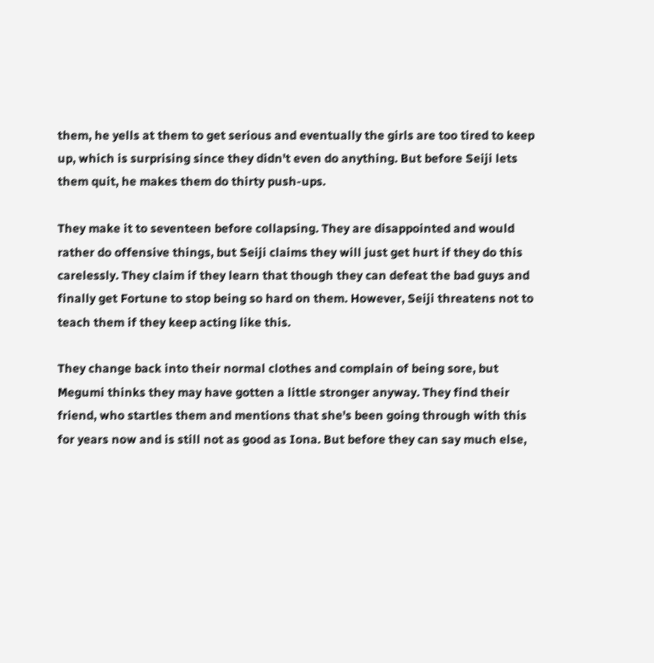them, he yells at them to get serious and eventually the girls are too tired to keep up, which is surprising since they didn't even do anything. But before Seiji lets them quit, he makes them do thirty push-ups.

They make it to seventeen before collapsing. They are disappointed and would rather do offensive things, but Seiji claims they will just get hurt if they do this carelessly. They claim if they learn that though they can defeat the bad guys and finally get Fortune to stop being so hard on them. However, Seiji threatens not to teach them if they keep acting like this.

They change back into their normal clothes and complain of being sore, but Megumi thinks they may have gotten a little stronger anyway. They find their friend, who startles them and mentions that she's been going through with this for years now and is still not as good as Iona. But before they can say much else,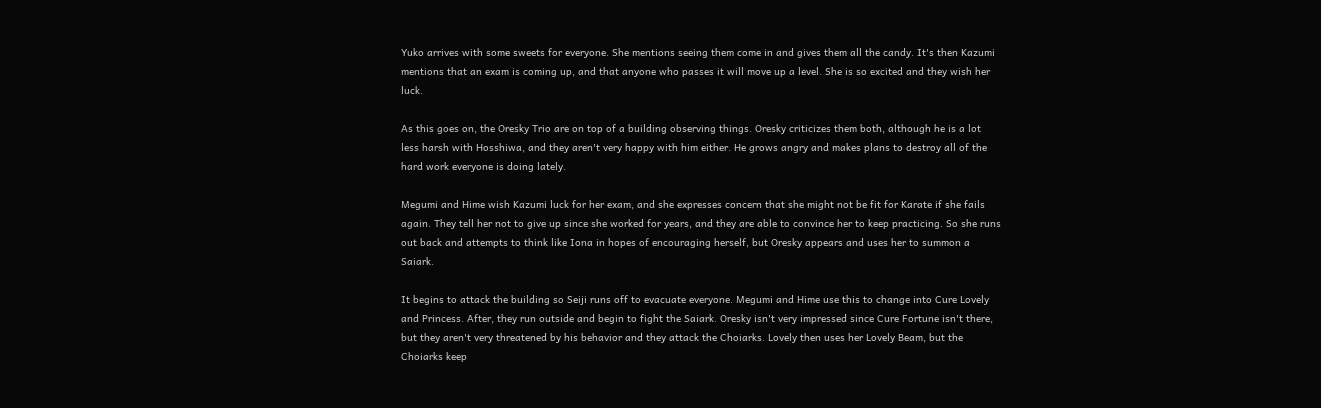Yuko arrives with some sweets for everyone. She mentions seeing them come in and gives them all the candy. It's then Kazumi mentions that an exam is coming up, and that anyone who passes it will move up a level. She is so excited and they wish her luck.

As this goes on, the Oresky Trio are on top of a building observing things. Oresky criticizes them both, although he is a lot less harsh with Hosshiwa, and they aren't very happy with him either. He grows angry and makes plans to destroy all of the hard work everyone is doing lately.

Megumi and Hime wish Kazumi luck for her exam, and she expresses concern that she might not be fit for Karate if she fails again. They tell her not to give up since she worked for years, and they are able to convince her to keep practicing. So she runs out back and attempts to think like Iona in hopes of encouraging herself, but Oresky appears and uses her to summon a Saiark.

It begins to attack the building so Seiji runs off to evacuate everyone. Megumi and Hime use this to change into Cure Lovely and Princess. After, they run outside and begin to fight the Saiark. Oresky isn't very impressed since Cure Fortune isn't there, but they aren't very threatened by his behavior and they attack the Choiarks. Lovely then uses her Lovely Beam, but the Choiarks keep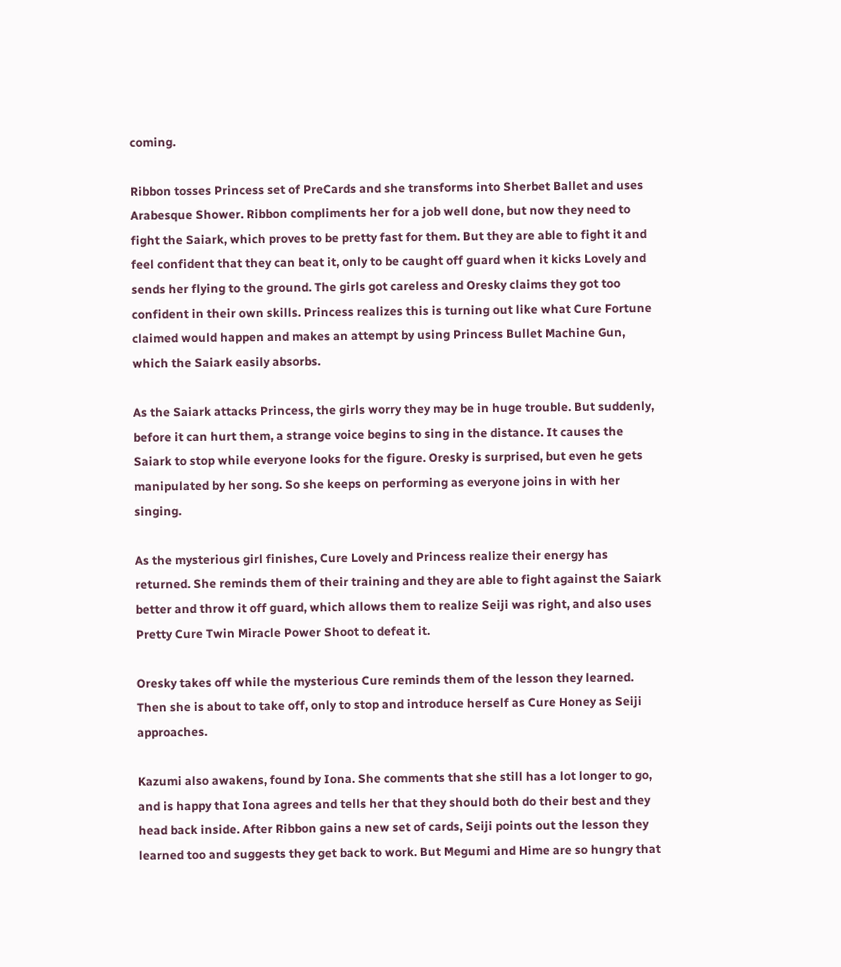coming.

Ribbon tosses Princess set of PreCards and she transforms into Sherbet Ballet and uses Arabesque Shower. Ribbon compliments her for a job well done, but now they need to fight the Saiark, which proves to be pretty fast for them. But they are able to fight it and feel confident that they can beat it, only to be caught off guard when it kicks Lovely and sends her flying to the ground. The girls got careless and Oresky claims they got too confident in their own skills. Princess realizes this is turning out like what Cure Fortune claimed would happen and makes an attempt by using Princess Bullet Machine Gun, which the Saiark easily absorbs.

As the Saiark attacks Princess, the girls worry they may be in huge trouble. But suddenly, before it can hurt them, a strange voice begins to sing in the distance. It causes the Saiark to stop while everyone looks for the figure. Oresky is surprised, but even he gets manipulated by her song. So she keeps on performing as everyone joins in with her singing.

As the mysterious girl finishes, Cure Lovely and Princess realize their energy has returned. She reminds them of their training and they are able to fight against the Saiark better and throw it off guard, which allows them to realize Seiji was right, and also uses Pretty Cure Twin Miracle Power Shoot to defeat it.

Oresky takes off while the mysterious Cure reminds them of the lesson they learned. Then she is about to take off, only to stop and introduce herself as Cure Honey as Seiji approaches.

Kazumi also awakens, found by Iona. She comments that she still has a lot longer to go, and is happy that Iona agrees and tells her that they should both do their best and they head back inside. After Ribbon gains a new set of cards, Seiji points out the lesson they learned too and suggests they get back to work. But Megumi and Hime are so hungry that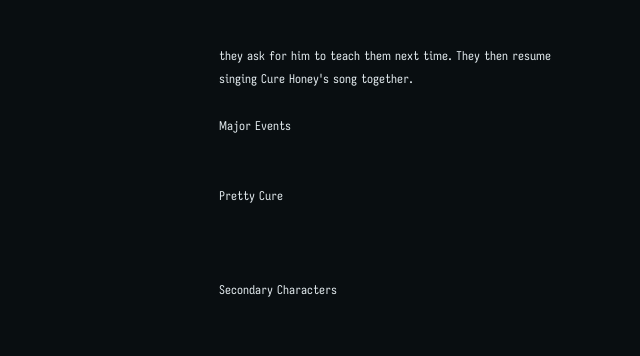they ask for him to teach them next time. They then resume singing Cure Honey's song together.

Major Events


Pretty Cure



Secondary Characters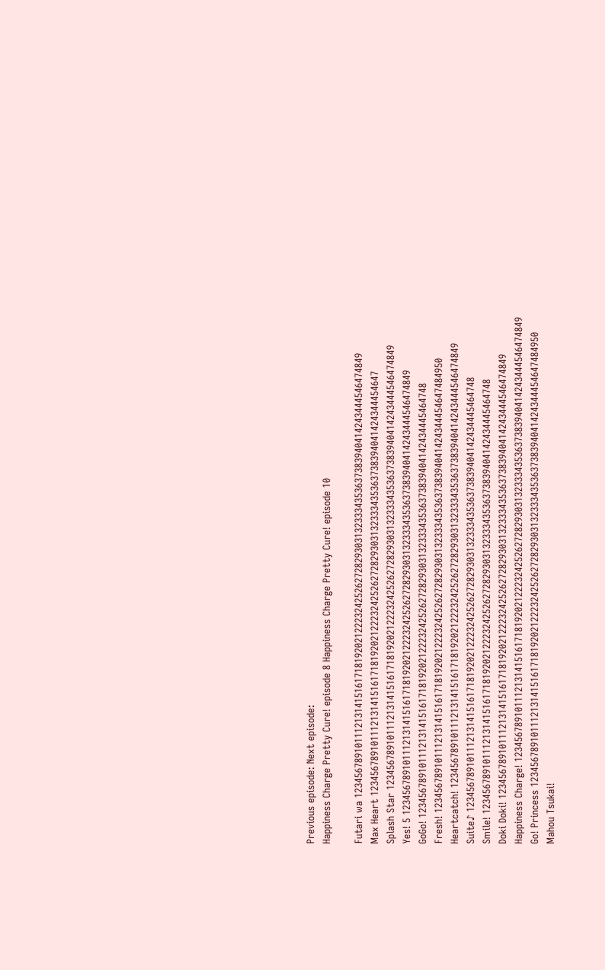Previous episode: Next episode:
Happiness Charge Pretty Cure! episode 8 Happiness Charge Pretty Cure! episode 10

Futari wa 12345678910111213141516171819202122232425262728293031323334353637383940414243444546474849
Max Heart 1234567891011121314151617181920212223242526272829303132333435363738394041424344454647
Splash Star 12345678910111213141516171819202122232425262728293031323334353637383940414243444546474849
Yes! 5 12345678910111213141516171819202122232425262728293031323334353637383940414243444546474849
GoGo! 123456789101112131415161718192021222324252627282930313233343536373839404142434445464748
Fresh! 1234567891011121314151617181920212223242526272829303132333435363738394041424344454647484950
Heartcatch! 12345678910111213141516171819202122232425262728293031323334353637383940414243444546474849
Suite♪ 123456789101112131415161718192021222324252627282930313233343536373839404142434445464748
Smile! 123456789101112131415161718192021222324252627282930313233343536373839404142434445464748
Doki Doki! 12345678910111213141516171819202122232425262728293031323334353637383940414243444546474849
Happiness Charge! 12345678910111213141516171819202122232425262728293031323334353637383940414243444546474849
Go! Princess 1234567891011121314151617181920212223242526272829303132333435363738394041424344454647484950
Mahou Tsukai!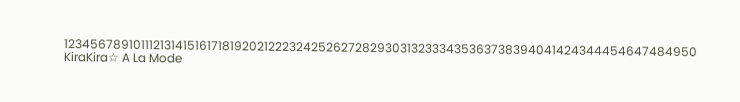1234567891011121314151617181920212223242526272829303132333435363738394041424344454647484950
KiraKira☆ A La Mode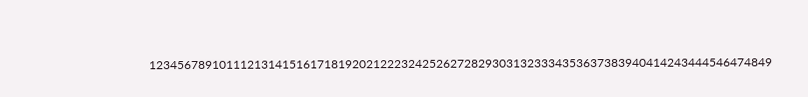12345678910111213141516171819202122232425262728293031323334353637383940414243444546474849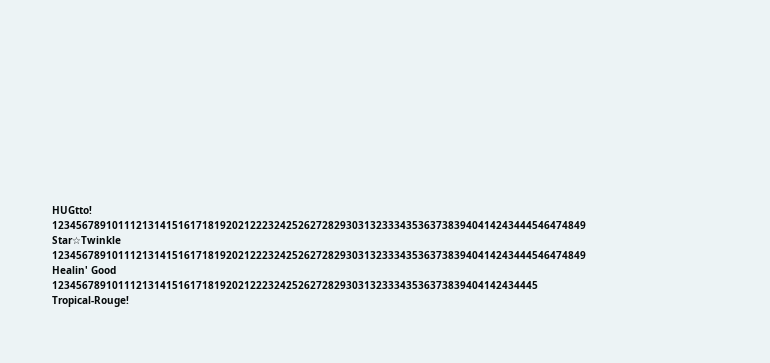HUGtto! 12345678910111213141516171819202122232425262728293031323334353637383940414243444546474849
Star☆Twinkle 12345678910111213141516171819202122232425262728293031323334353637383940414243444546474849
Healin' Good 123456789101112131415161718192021222324252627282930313233343536373839404142434445
Tropical-Rouge!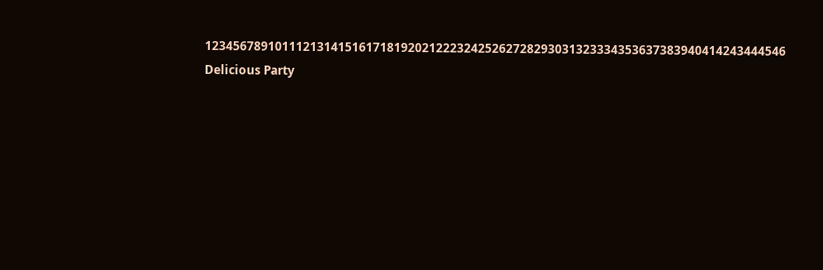12345678910111213141516171819202122232425262728293031323334353637383940414243444546
Delicious Party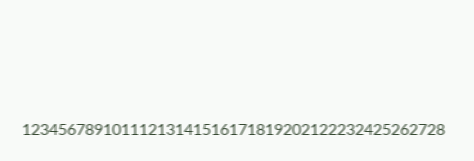12345678910111213141516171819202122232425262728